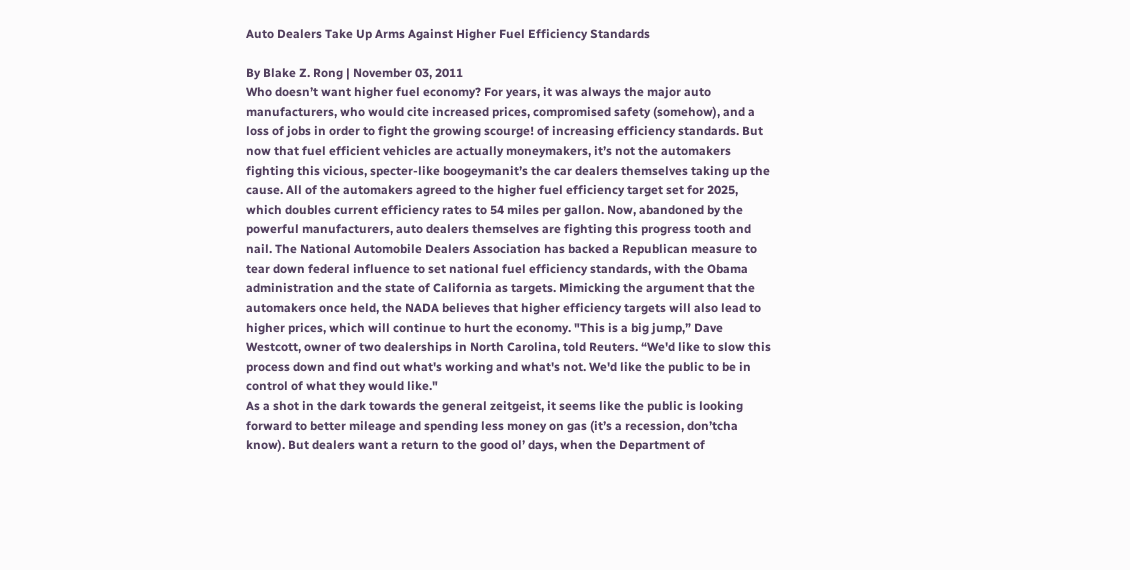Auto Dealers Take Up Arms Against Higher Fuel Efficiency Standards

By Blake Z. Rong | November 03, 2011
Who doesn’t want higher fuel economy? For years, it was always the major auto manufacturers, who would cite increased prices, compromised safety (somehow), and a loss of jobs in order to fight the growing scourge! of increasing efficiency standards. But now that fuel efficient vehicles are actually moneymakers, it’s not the automakers fighting this vicious, specter-like boogeymanit’s the car dealers themselves taking up the cause. All of the automakers agreed to the higher fuel efficiency target set for 2025, which doubles current efficiency rates to 54 miles per gallon. Now, abandoned by the powerful manufacturers, auto dealers themselves are fighting this progress tooth and nail. The National Automobile Dealers Association has backed a Republican measure to tear down federal influence to set national fuel efficiency standards, with the Obama administration and the state of California as targets. Mimicking the argument that the automakers once held, the NADA believes that higher efficiency targets will also lead to higher prices, which will continue to hurt the economy. "This is a big jump,” Dave Westcott, owner of two dealerships in North Carolina, told Reuters. “We'd like to slow this process down and find out what's working and what's not. We'd like the public to be in control of what they would like."
As a shot in the dark towards the general zeitgeist, it seems like the public is looking forward to better mileage and spending less money on gas (it’s a recession, don’tcha know). But dealers want a return to the good ol’ days, when the Department of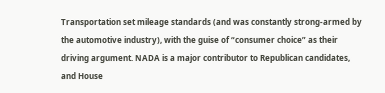Transportation set mileage standards (and was constantly strong-armed by the automotive industry), with the guise of “consumer choice” as their driving argument. NADA is a major contributor to Republican candidates, and House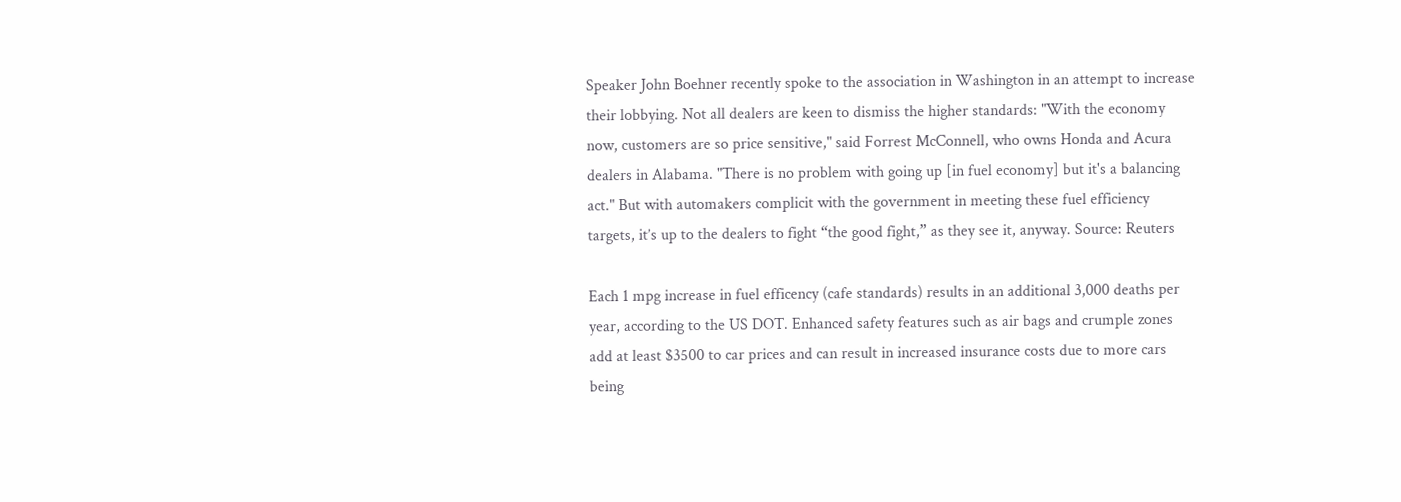Speaker John Boehner recently spoke to the association in Washington in an attempt to increase their lobbying. Not all dealers are keen to dismiss the higher standards: "With the economy now, customers are so price sensitive," said Forrest McConnell, who owns Honda and Acura dealers in Alabama. "There is no problem with going up [in fuel economy] but it's a balancing act." But with automakers complicit with the government in meeting these fuel efficiency targets, it’s up to the dealers to fight “the good fight,” as they see it, anyway. Source: Reuters

Each 1 mpg increase in fuel efficency (cafe standards) results in an additional 3,000 deaths per year, according to the US DOT. Enhanced safety features such as air bags and crumple zones add at least $3500 to car prices and can result in increased insurance costs due to more cars being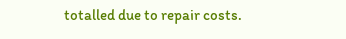totalled due to repair costs.